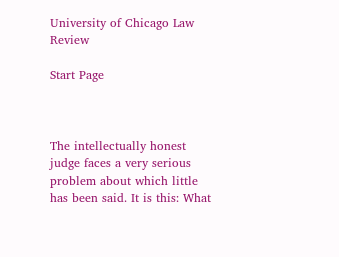University of Chicago Law Review

Start Page



The intellectually honest judge faces a very serious problem about which little has been said. It is this: What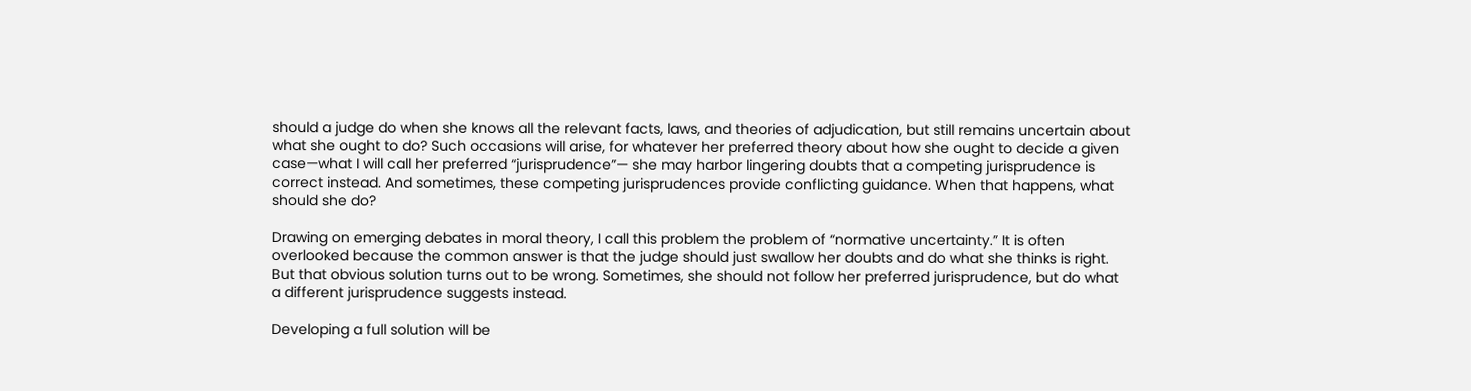should a judge do when she knows all the relevant facts, laws, and theories of adjudication, but still remains uncertain about what she ought to do? Such occasions will arise, for whatever her preferred theory about how she ought to decide a given case—what I will call her preferred “jurisprudence”— she may harbor lingering doubts that a competing jurisprudence is correct instead. And sometimes, these competing jurisprudences provide conflicting guidance. When that happens, what should she do?

Drawing on emerging debates in moral theory, I call this problem the problem of “normative uncertainty.” It is often overlooked because the common answer is that the judge should just swallow her doubts and do what she thinks is right. But that obvious solution turns out to be wrong. Sometimes, she should not follow her preferred jurisprudence, but do what a different jurisprudence suggests instead.

Developing a full solution will be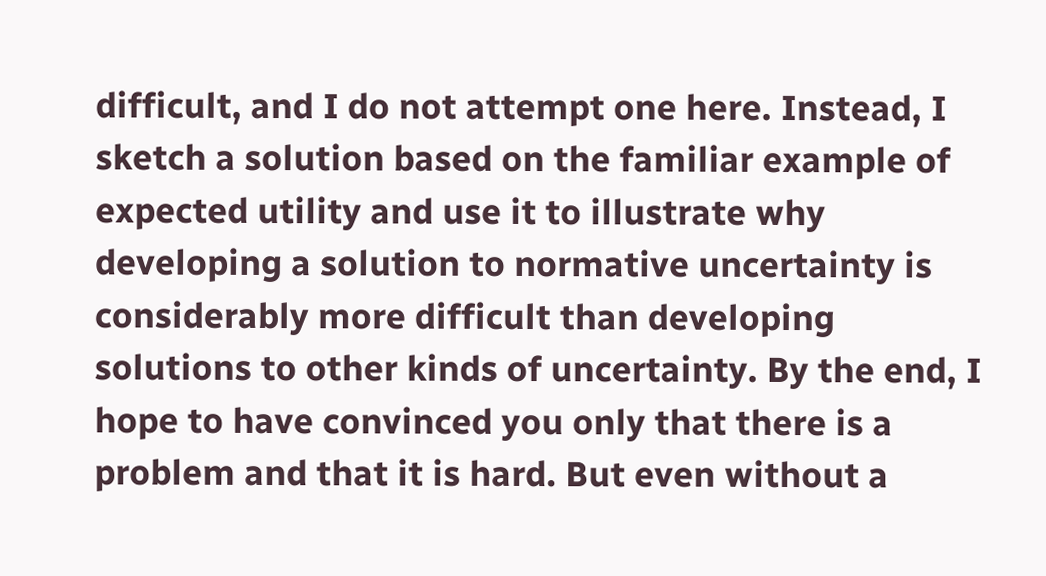difficult, and I do not attempt one here. Instead, I sketch a solution based on the familiar example of expected utility and use it to illustrate why developing a solution to normative uncertainty is considerably more difficult than developing solutions to other kinds of uncertainty. By the end, I hope to have convinced you only that there is a problem and that it is hard. But even without a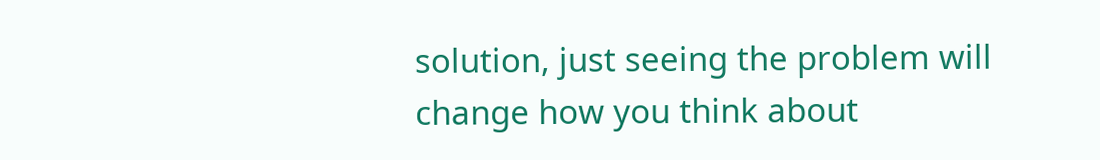solution, just seeing the problem will change how you think about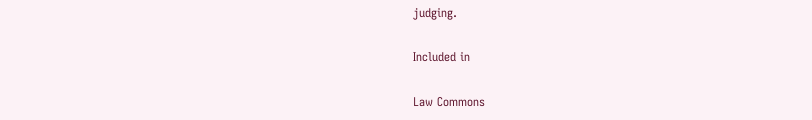judging.

Included in

Law Commons